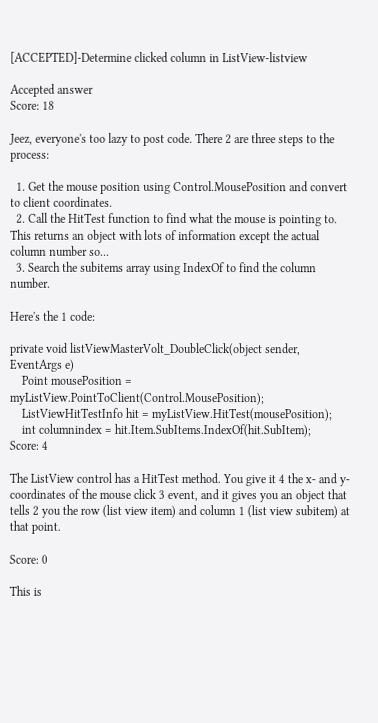[ACCEPTED]-Determine clicked column in ListView-listview

Accepted answer
Score: 18

Jeez, everyone's too lazy to post code. There 2 are three steps to the process:

  1. Get the mouse position using Control.MousePosition and convert to client coordinates.
  2. Call the HitTest function to find what the mouse is pointing to. This returns an object with lots of information except the actual column number so...
  3. Search the subitems array using IndexOf to find the column number.

Here's the 1 code:

private void listViewMasterVolt_DoubleClick(object sender, EventArgs e)
    Point mousePosition = myListView.PointToClient(Control.MousePosition);
    ListViewHitTestInfo hit = myListView.HitTest(mousePosition);
    int columnindex = hit.Item.SubItems.IndexOf(hit.SubItem);
Score: 4

The ListView control has a HitTest method. You give it 4 the x- and y-coordinates of the mouse click 3 event, and it gives you an object that tells 2 you the row (list view item) and column 1 (list view subitem) at that point.

Score: 0

This is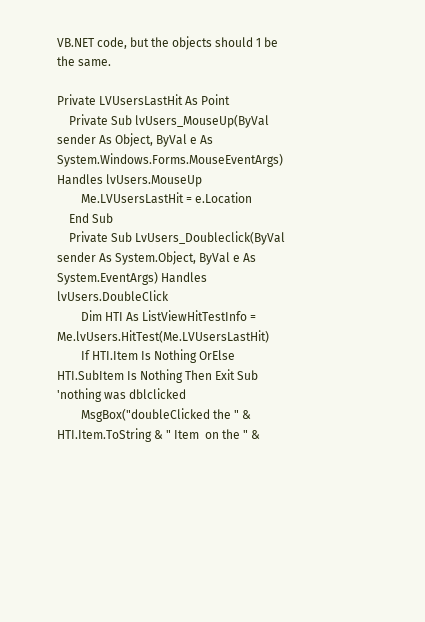VB.NET code, but the objects should 1 be the same.

Private LVUsersLastHit As Point
    Private Sub lvUsers_MouseUp(ByVal sender As Object, ByVal e As System.Windows.Forms.MouseEventArgs) Handles lvUsers.MouseUp
        Me.LVUsersLastHit = e.Location
    End Sub
    Private Sub LvUsers_Doubleclick(ByVal sender As System.Object, ByVal e As System.EventArgs) Handles lvUsers.DoubleClick
        Dim HTI As ListViewHitTestInfo = Me.lvUsers.HitTest(Me.LVUsersLastHit)
        If HTI.Item Is Nothing OrElse HTI.SubItem Is Nothing Then Exit Sub 'nothing was dblclicked
        MsgBox("doubleClicked the " & HTI.Item.ToString & " Item  on the " &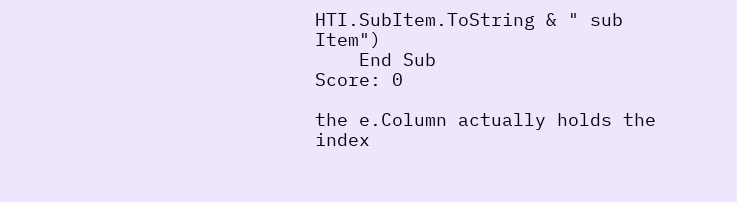HTI.SubItem.ToString & " sub Item")
    End Sub
Score: 0

the e.Column actually holds the index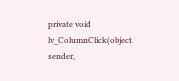private void lv_ColumnClick(object sender,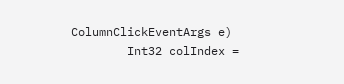ColumnClickEventArgs e)
        Int32 colIndex =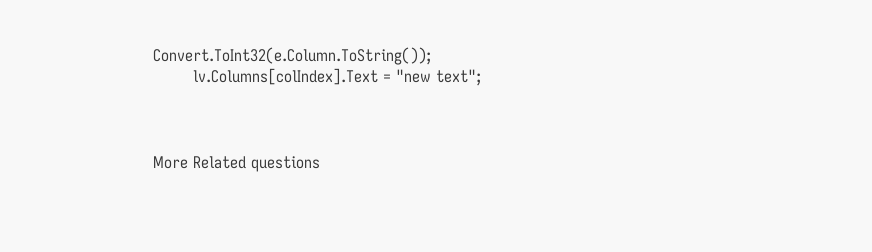Convert.ToInt32(e.Column.ToString());
        lv.Columns[colIndex].Text = "new text";



More Related questions